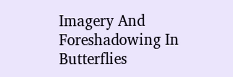Imagery And Foreshadowing In Butterflies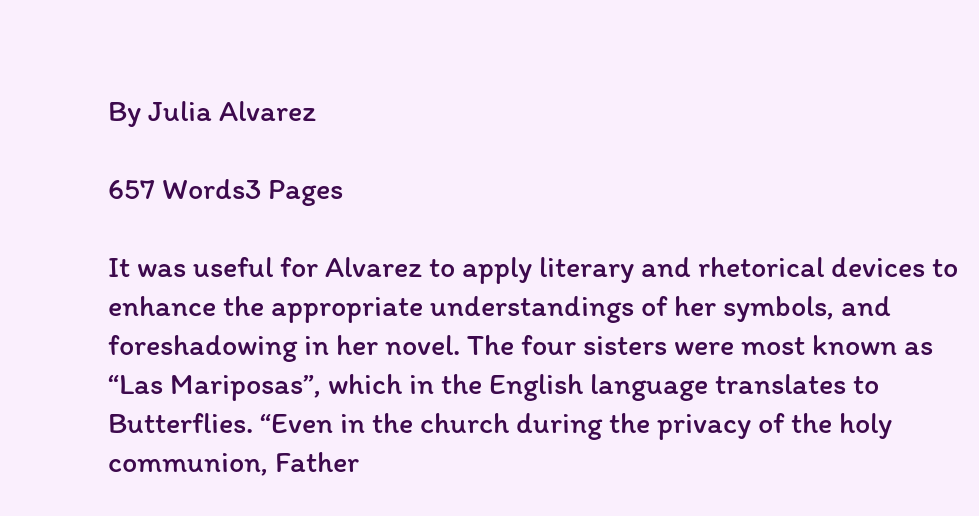By Julia Alvarez

657 Words3 Pages

It was useful for Alvarez to apply literary and rhetorical devices to enhance the appropriate understandings of her symbols, and foreshadowing in her novel. The four sisters were most known as “Las Mariposas”, which in the English language translates to Butterflies. “Even in the church during the privacy of the holy communion, Father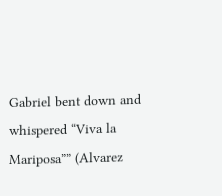Gabriel bent down and whispered “Viva la Mariposa”” (Alvarez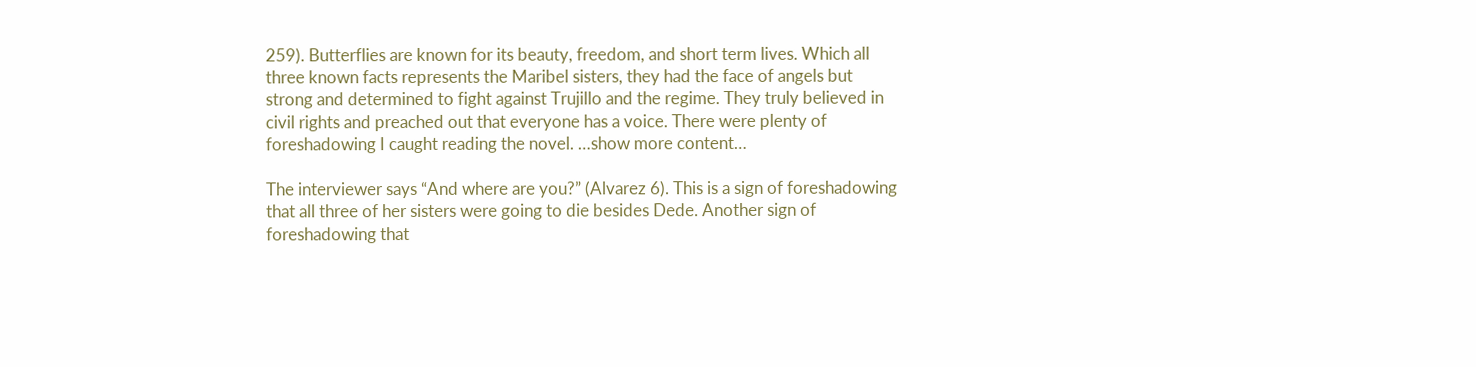259). Butterflies are known for its beauty, freedom, and short term lives. Which all three known facts represents the Maribel sisters, they had the face of angels but strong and determined to fight against Trujillo and the regime. They truly believed in civil rights and preached out that everyone has a voice. There were plenty of foreshadowing I caught reading the novel. …show more content…

The interviewer says “And where are you?” (Alvarez 6). This is a sign of foreshadowing that all three of her sisters were going to die besides Dede. Another sign of foreshadowing that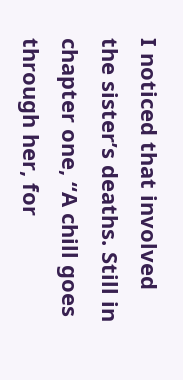I noticed that involved the sister’s deaths. Still in chapter one, “A chill goes through her, for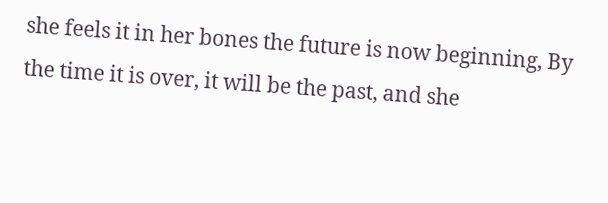she feels it in her bones the future is now beginning, By the time it is over, it will be the past, and she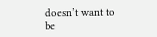doesn’t want to be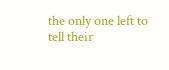the only one left to tell their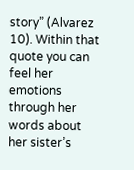story” (Alvarez 10). Within that quote you can feel her emotions through her words about her sister’s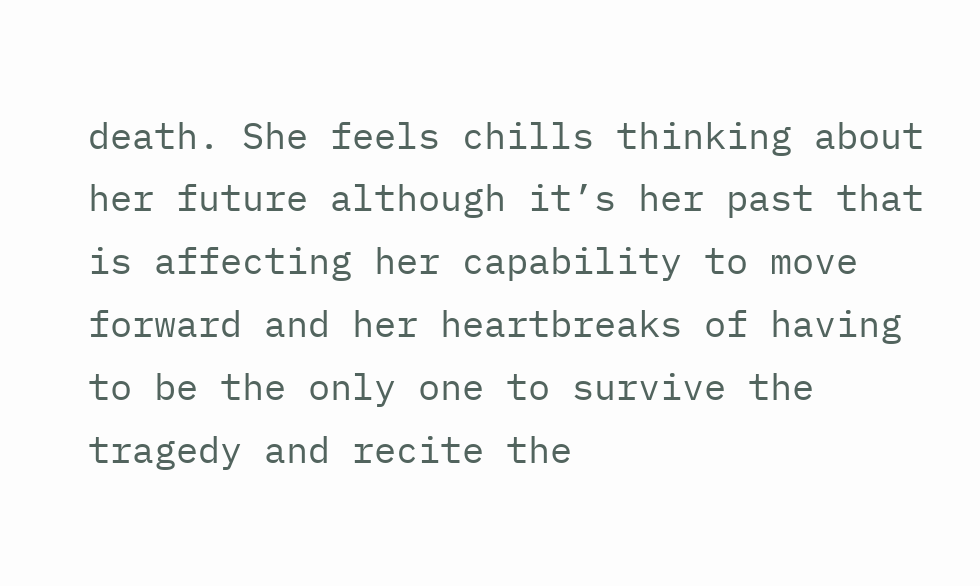death. She feels chills thinking about her future although it’s her past that is affecting her capability to move forward and her heartbreaks of having to be the only one to survive the tragedy and recite the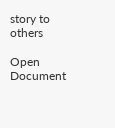story to others

Open Document